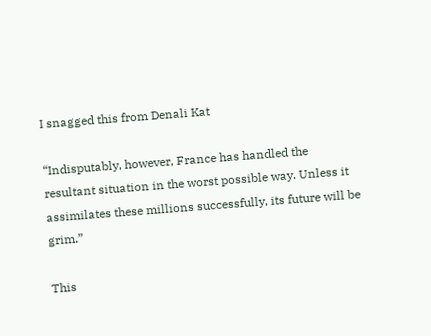I snagged this from Denali Kat

“Indisputably, however, France has handled the resultant situation in the worst possible way. Unless it assimilates these millions successfully, its future will be grim.”

This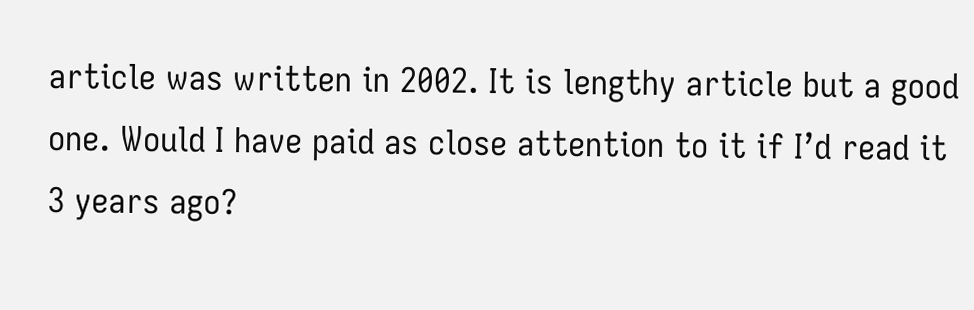article was written in 2002. It is lengthy article but a good one. Would I have paid as close attention to it if I’d read it 3 years ago?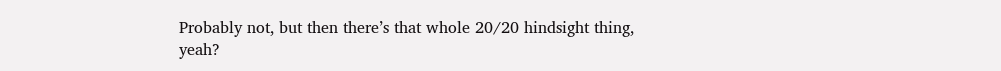Probably not, but then there’s that whole 20/20 hindsight thing, yeah?